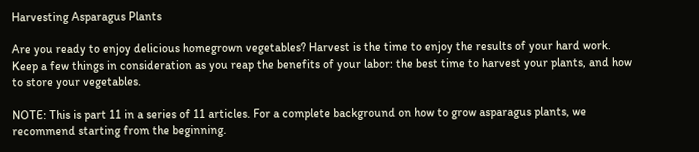Harvesting Asparagus Plants

Are you ready to enjoy delicious homegrown vegetables? Harvest is the time to enjoy the results of your hard work. Keep a few things in consideration as you reap the benefits of your labor: the best time to harvest your plants, and how to store your vegetables.

NOTE: This is part 11 in a series of 11 articles. For a complete background on how to grow asparagus plants, we recommend starting from the beginning.